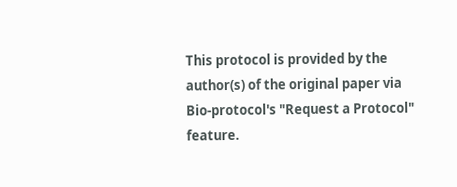This protocol is provided by the author(s) of the original paper via Bio-protocol's "Request a Protocol" feature.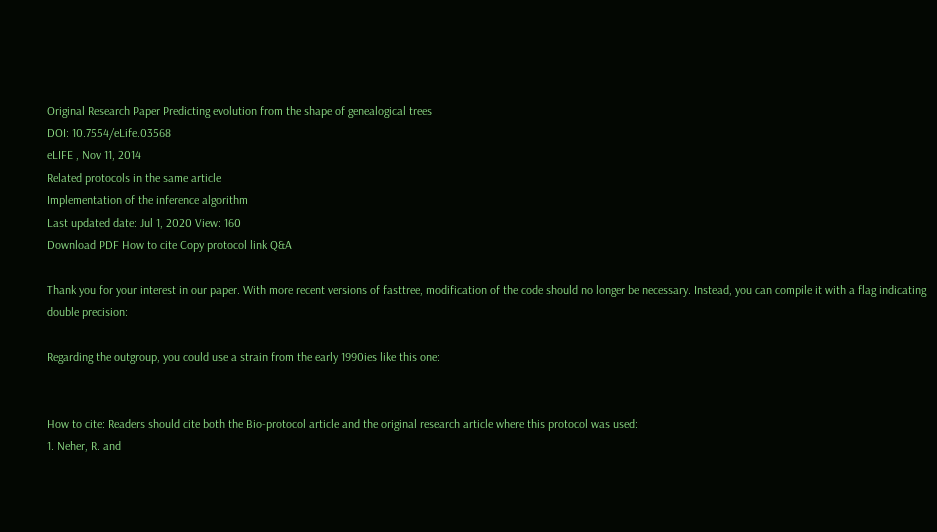Original Research Paper Predicting evolution from the shape of genealogical trees
DOI: 10.7554/eLife.03568
eLIFE , Nov 11, 2014
Related protocols in the same article
Implementation of the inference algorithm
Last updated date: Jul 1, 2020 View: 160
Download PDF How to cite Copy protocol link Q&A

Thank you for your interest in our paper. With more recent versions of fasttree, modification of the code should no longer be necessary. Instead, you can compile it with a flag indicating double precision:

Regarding the outgroup, you could use a strain from the early 1990ies like this one:


How to cite: Readers should cite both the Bio-protocol article and the original research article where this protocol was used:
1. Neher, R. and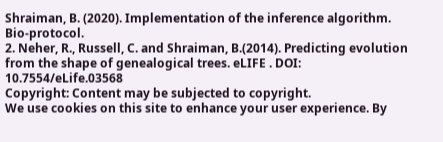Shraiman, B. (2020). Implementation of the inference algorithm. Bio-protocol.
2. Neher, R., Russell, C. and Shraiman, B.(2014). Predicting evolution from the shape of genealogical trees. eLIFE . DOI: 10.7554/eLife.03568
Copyright: Content may be subjected to copyright.
We use cookies on this site to enhance your user experience. By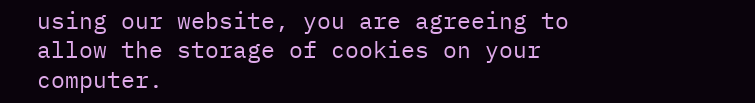using our website, you are agreeing to allow the storage of cookies on your computer.